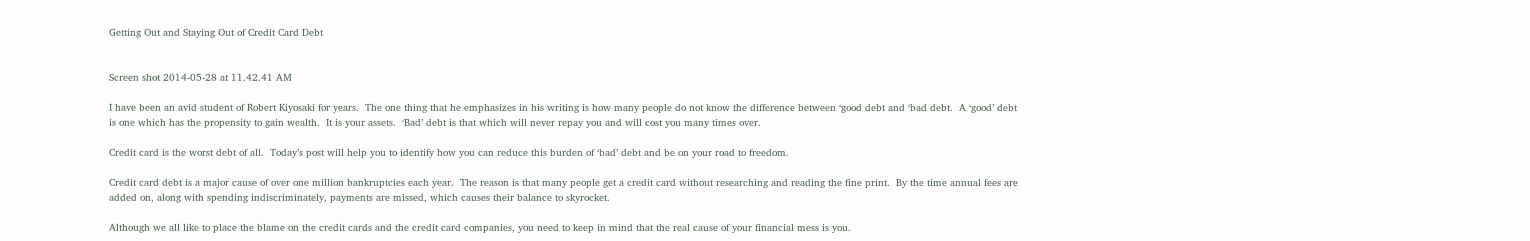Getting Out and Staying Out of Credit Card Debt


Screen shot 2014-05-28 at 11.42.41 AM

I have been an avid student of Robert Kiyosaki for years.  The one thing that he emphasizes in his writing is how many people do not know the difference between ‘good debt and ‘bad debt.  A ‘good’ debt is one which has the propensity to gain wealth.  It is your assets.  ‘Bad’ debt is that which will never repay you and will cost you many times over.

Credit card is the worst debt of all.  Today’s post will help you to identify how you can reduce this burden of ‘bad’ debt and be on your road to freedom.

Credit card debt is a major cause of over one million bankruptcies each year.  The reason is that many people get a credit card without researching and reading the fine print.  By the time annual fees are added on, along with spending indiscriminately, payments are missed, which causes their balance to skyrocket.

Although we all like to place the blame on the credit cards and the credit card companies, you need to keep in mind that the real cause of your financial mess is you.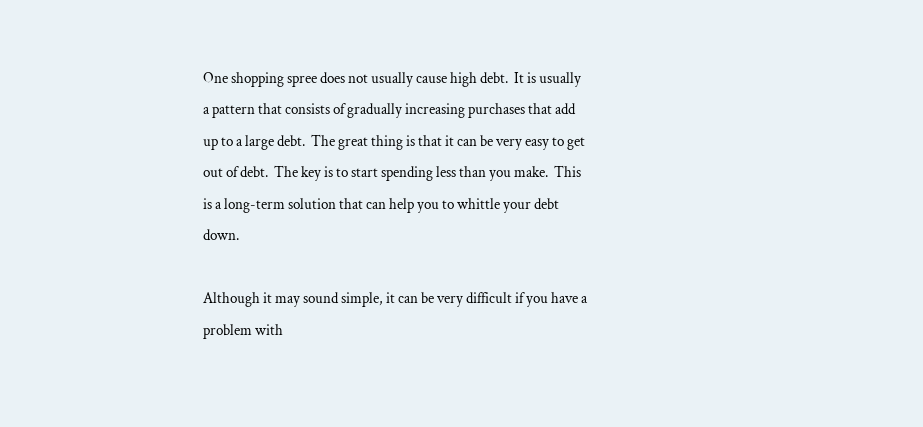One shopping spree does not usually cause high debt.  It is usually a pattern that consists of gradually increasing purchases that add up to a large debt.  The great thing is that it can be very easy to get out of debt.  The key is to start spending less than you make.  This is a long-term solution that can help you to whittle your debt down.

Although it may sound simple, it can be very difficult if you have a problem with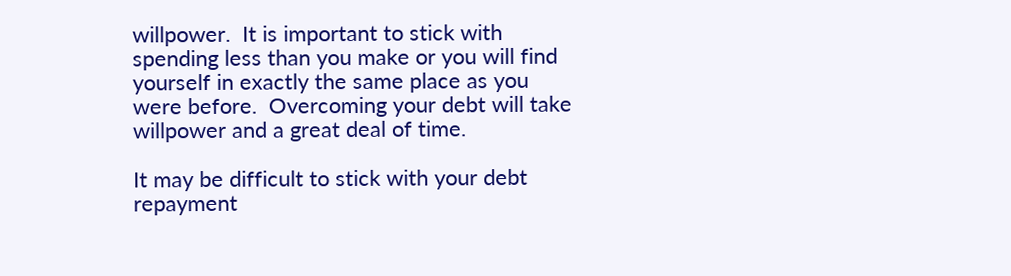willpower.  It is important to stick with spending less than you make or you will find yourself in exactly the same place as you were before.  Overcoming your debt will take willpower and a great deal of time.

It may be difficult to stick with your debt repayment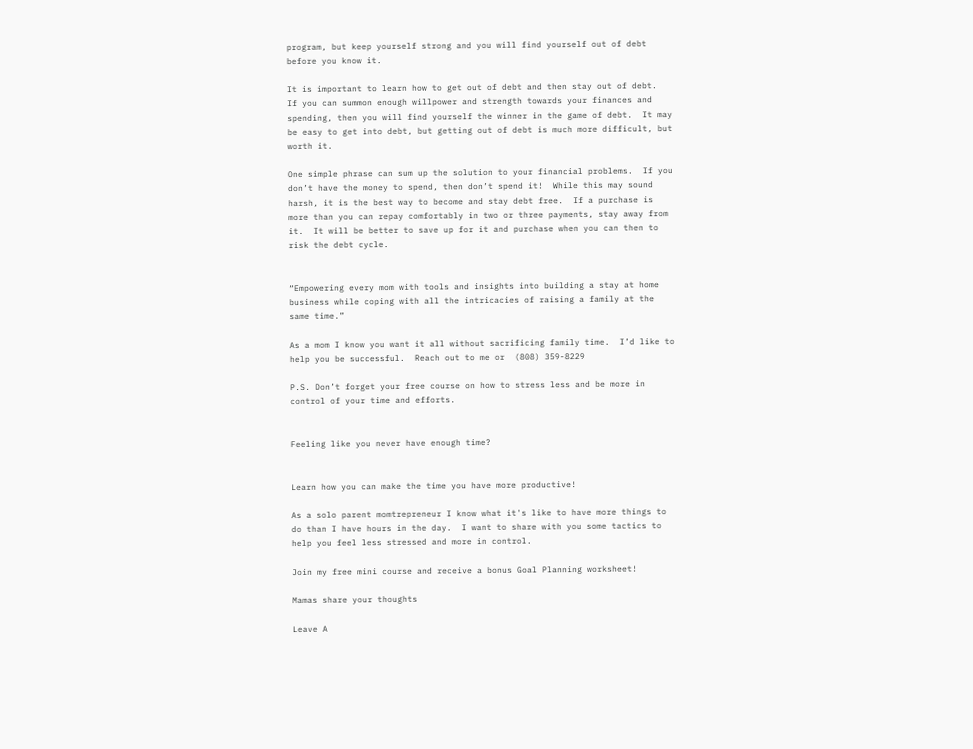program, but keep yourself strong and you will find yourself out of debt before you know it.

It is important to learn how to get out of debt and then stay out of debt.  If you can summon enough willpower and strength towards your finances and spending, then you will find yourself the winner in the game of debt.  It may be easy to get into debt, but getting out of debt is much more difficult, but worth it.

One simple phrase can sum up the solution to your financial problems.  If you don’t have the money to spend, then don’t spend it!  While this may sound harsh, it is the best way to become and stay debt free.  If a purchase is more than you can repay comfortably in two or three payments, stay away from it.  It will be better to save up for it and purchase when you can then to risk the debt cycle.


“Empowering every mom with tools and insights into building a stay at home business while coping with all the intricacies of raising a family at the same time.”

As a mom I know you want it all without sacrificing family time.  I’d like to help you be successful.  Reach out to me or  (808) 359-8229

P.S. Don’t forget your free course on how to stress less and be more in control of your time and efforts.


Feeling like you never have enough time?


Learn how you can make the time you have more productive!

As a solo parent momtrepreneur I know what it's like to have more things to do than I have hours in the day.  I want to share with you some tactics to help you feel less stressed and more in control.

Join my free mini course and receive a bonus Goal Planning worksheet!

Mamas share your thoughts

Leave A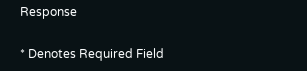Response

* Denotes Required Field